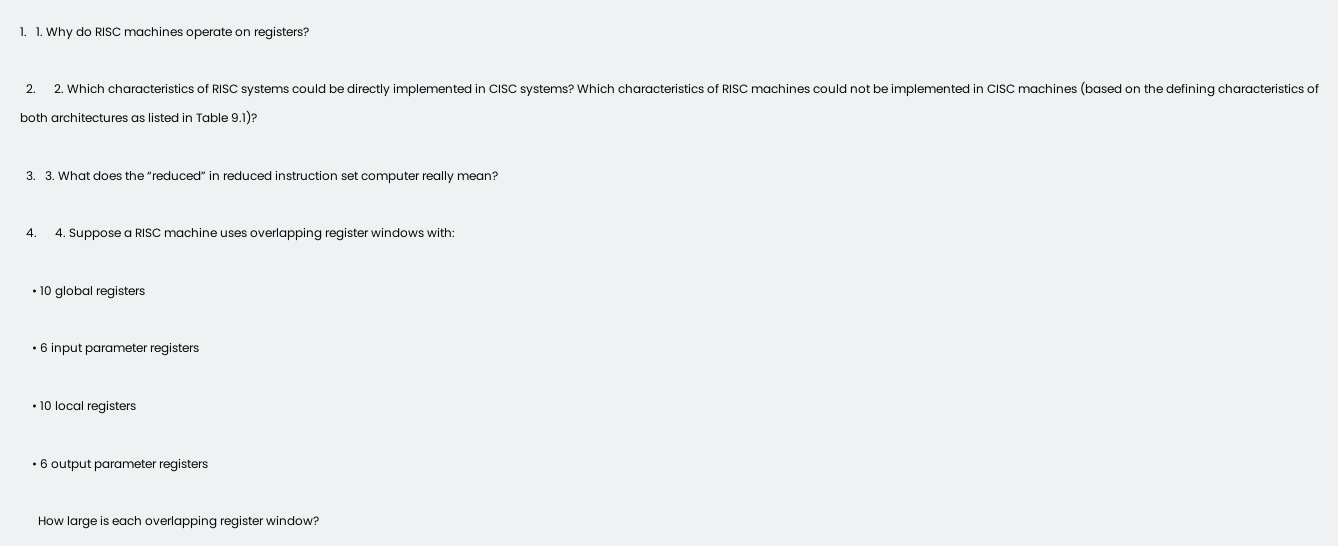1.   1. Why do RISC machines operate on registers?

  2.      2. Which characteristics of RISC systems could be directly implemented in CISC systems? Which characteristics of RISC machines could not be implemented in CISC machines (based on the defining characteristics of both architectures as listed in Table 9.1)?

  3.   3. What does the “reduced” in reduced instruction set computer really mean?

  4.      4. Suppose a RISC machine uses overlapping register windows with:

    • 10 global registers

    • 6 input parameter registers

    • 10 local registers

    • 6 output parameter registers

      How large is each overlapping register window?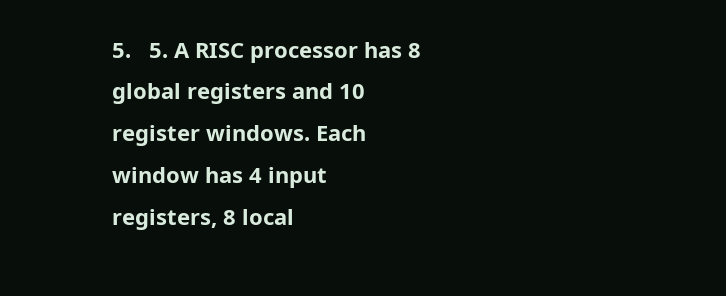5.   5. A RISC processor has 8 global registers and 10 register windows. Each window has 4 input registers, 8 local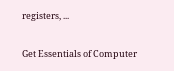registers, ...

Get Essentials of Computer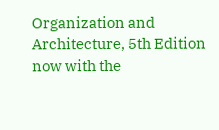Organization and Architecture, 5th Edition now with the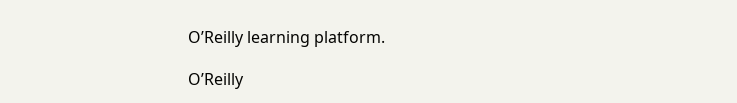O’Reilly learning platform.

O’Reilly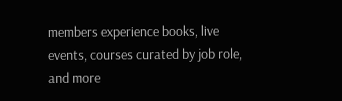members experience books, live events, courses curated by job role, and more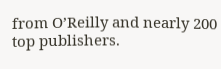from O’Reilly and nearly 200 top publishers.